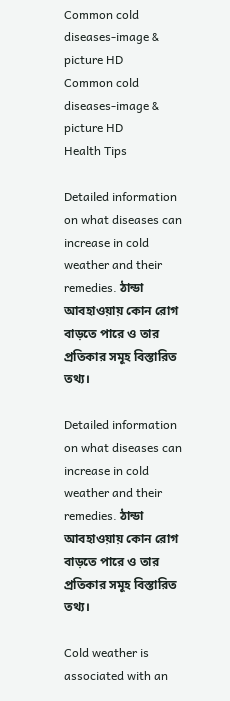Common cold diseases-image & picture HD
Common cold diseases-image & picture HD
Health Tips

Detailed information on what diseases can increase in cold weather and their remedies. ঠান্ডা আবহাওয়ায় কোন রোগ বাড়তে পারে ও তার প্রতিকার সমূহ বিস্তারিত তথ্য।

Detailed information on what diseases can increase in cold weather and their remedies. ঠান্ডা আবহাওয়ায় কোন রোগ বাড়তে পারে ও তার প্রতিকার সমূহ বিস্তারিত তথ্য।

Cold weather is associated with an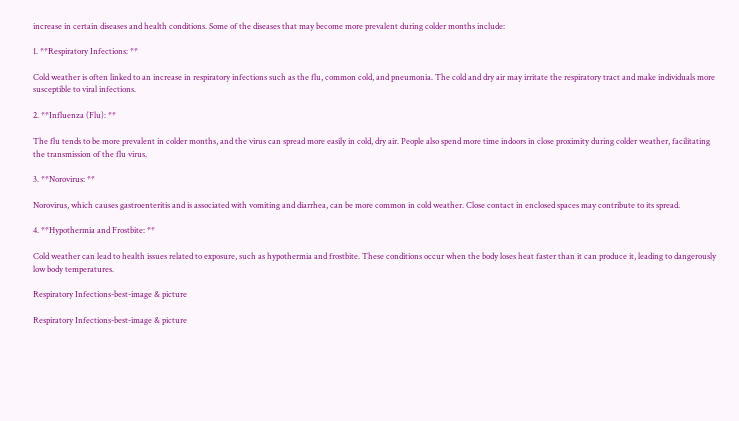increase in certain diseases and health conditions. Some of the diseases that may become more prevalent during colder months include:

1. **Respiratory Infections: **

Cold weather is often linked to an increase in respiratory infections such as the flu, common cold, and pneumonia. The cold and dry air may irritate the respiratory tract and make individuals more susceptible to viral infections.

2. **Influenza (Flu): **

The flu tends to be more prevalent in colder months, and the virus can spread more easily in cold, dry air. People also spend more time indoors in close proximity during colder weather, facilitating the transmission of the flu virus.

3. **Norovirus: **

Norovirus, which causes gastroenteritis and is associated with vomiting and diarrhea, can be more common in cold weather. Close contact in enclosed spaces may contribute to its spread.

4. **Hypothermia and Frostbite: **

Cold weather can lead to health issues related to exposure, such as hypothermia and frostbite. These conditions occur when the body loses heat faster than it can produce it, leading to dangerously low body temperatures.

Respiratory Infections-best-image & picture

Respiratory Infections-best-image & picture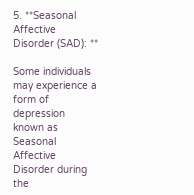5. **Seasonal Affective Disorder (SAD): **

Some individuals may experience a form of depression known as Seasonal Affective Disorder during the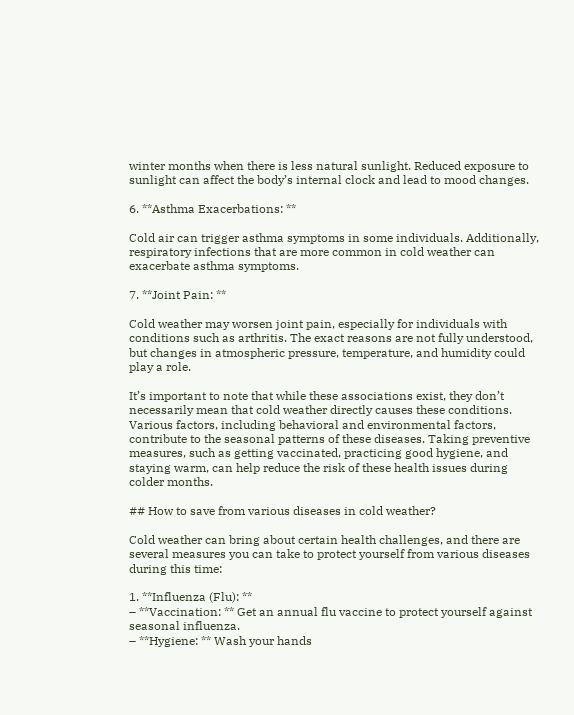winter months when there is less natural sunlight. Reduced exposure to sunlight can affect the body’s internal clock and lead to mood changes.

6. **Asthma Exacerbations: **

Cold air can trigger asthma symptoms in some individuals. Additionally, respiratory infections that are more common in cold weather can exacerbate asthma symptoms.

7. **Joint Pain: **

Cold weather may worsen joint pain, especially for individuals with conditions such as arthritis. The exact reasons are not fully understood, but changes in atmospheric pressure, temperature, and humidity could play a role.

It’s important to note that while these associations exist, they don’t necessarily mean that cold weather directly causes these conditions. Various factors, including behavioral and environmental factors, contribute to the seasonal patterns of these diseases. Taking preventive measures, such as getting vaccinated, practicing good hygiene, and staying warm, can help reduce the risk of these health issues during colder months.

## How to save from various diseases in cold weather?

Cold weather can bring about certain health challenges, and there are several measures you can take to protect yourself from various diseases during this time:

1. **Influenza (Flu): **
– **Vaccination: ** Get an annual flu vaccine to protect yourself against seasonal influenza.
– **Hygiene: ** Wash your hands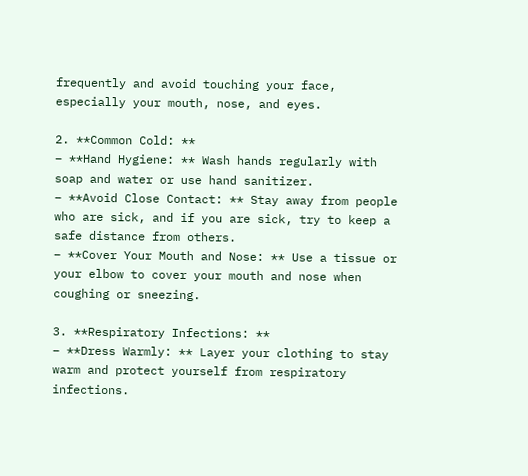frequently and avoid touching your face, especially your mouth, nose, and eyes.

2. **Common Cold: **
– **Hand Hygiene: ** Wash hands regularly with soap and water or use hand sanitizer.
– **Avoid Close Contact: ** Stay away from people who are sick, and if you are sick, try to keep a safe distance from others.
– **Cover Your Mouth and Nose: ** Use a tissue or your elbow to cover your mouth and nose when coughing or sneezing.

3. **Respiratory Infections: **
– **Dress Warmly: ** Layer your clothing to stay warm and protect yourself from respiratory infections.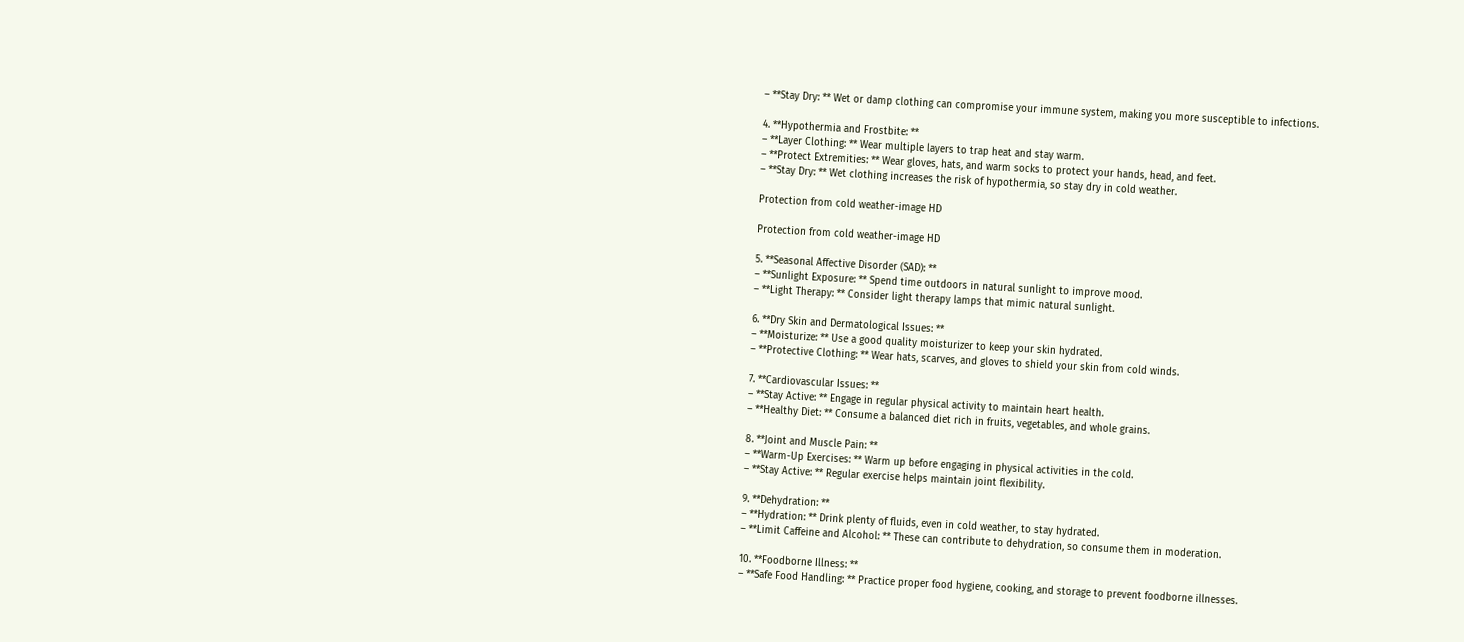– **Stay Dry: ** Wet or damp clothing can compromise your immune system, making you more susceptible to infections.

4. **Hypothermia and Frostbite: **
– **Layer Clothing: ** Wear multiple layers to trap heat and stay warm.
– **Protect Extremities: ** Wear gloves, hats, and warm socks to protect your hands, head, and feet.
– **Stay Dry: ** Wet clothing increases the risk of hypothermia, so stay dry in cold weather.

Protection from cold weather-image HD

Protection from cold weather-image HD

5. **Seasonal Affective Disorder (SAD): **
– **Sunlight Exposure: ** Spend time outdoors in natural sunlight to improve mood.
– **Light Therapy: ** Consider light therapy lamps that mimic natural sunlight.

6. **Dry Skin and Dermatological Issues: **
– **Moisturize: ** Use a good quality moisturizer to keep your skin hydrated.
– **Protective Clothing: ** Wear hats, scarves, and gloves to shield your skin from cold winds.

7. **Cardiovascular Issues: **
– **Stay Active: ** Engage in regular physical activity to maintain heart health.
– **Healthy Diet: ** Consume a balanced diet rich in fruits, vegetables, and whole grains.

8. **Joint and Muscle Pain: **
– **Warm-Up Exercises: ** Warm up before engaging in physical activities in the cold.
– **Stay Active: ** Regular exercise helps maintain joint flexibility.

9. **Dehydration: **
– **Hydration: ** Drink plenty of fluids, even in cold weather, to stay hydrated.
– **Limit Caffeine and Alcohol: ** These can contribute to dehydration, so consume them in moderation.

10. **Foodborne Illness: **
– **Safe Food Handling: ** Practice proper food hygiene, cooking, and storage to prevent foodborne illnesses.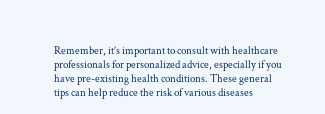Remember, it’s important to consult with healthcare professionals for personalized advice, especially if you have pre-existing health conditions. These general tips can help reduce the risk of various diseases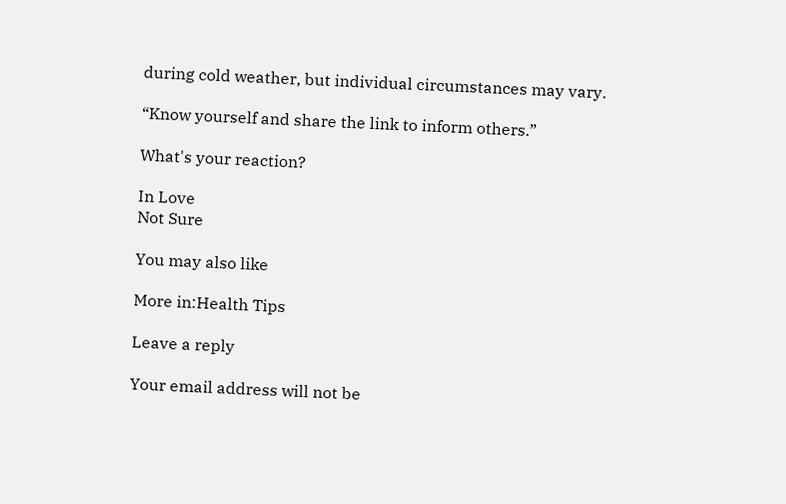during cold weather, but individual circumstances may vary.

“Know yourself and share the link to inform others.”

What's your reaction?

In Love
Not Sure

You may also like

More in:Health Tips

Leave a reply

Your email address will not be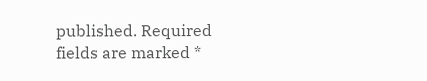published. Required fields are marked *